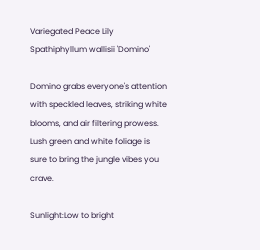Variegated Peace Lily
Spathiphyllum wallisii 'Domino'

Domino grabs everyone's attention with speckled leaves, striking white blooms, and air filtering prowess. Lush green and white foliage is sure to bring the jungle vibes you crave.

Sunlight:Low to bright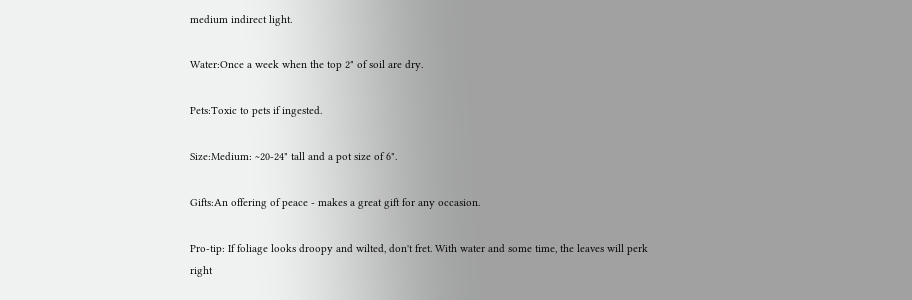medium indirect light.

Water:Once a week when the top 2" of soil are dry.

Pets:Toxic to pets if ingested.

Size:Medium: ~20-24" tall and a pot size of 6".

Gifts:An offering of peace - makes a great gift for any occasion.

Pro-tip: If foliage looks droopy and wilted, don't fret. With water and some time, the leaves will perk right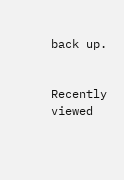back up.


Recently viewed